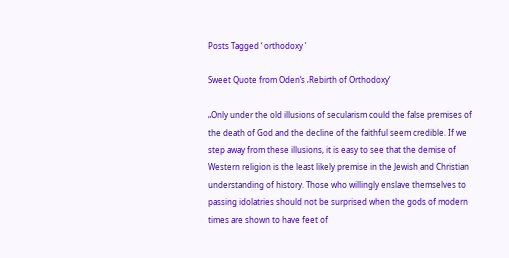Posts Tagged ‘ orthodoxy ’

Sweet Quote from Oden’s ‚Rebirth of Orthodoxy‘

„Only under the old illusions of secularism could the false premises of the death of God and the decline of the faithful seem credible. If we step away from these illusions, it is easy to see that the demise of Western religion is the least likely premise in the Jewish and Christian understanding of history. Those who willingly enslave themselves to passing idolatries should not be surprised when the gods of modern times are shown to have feet of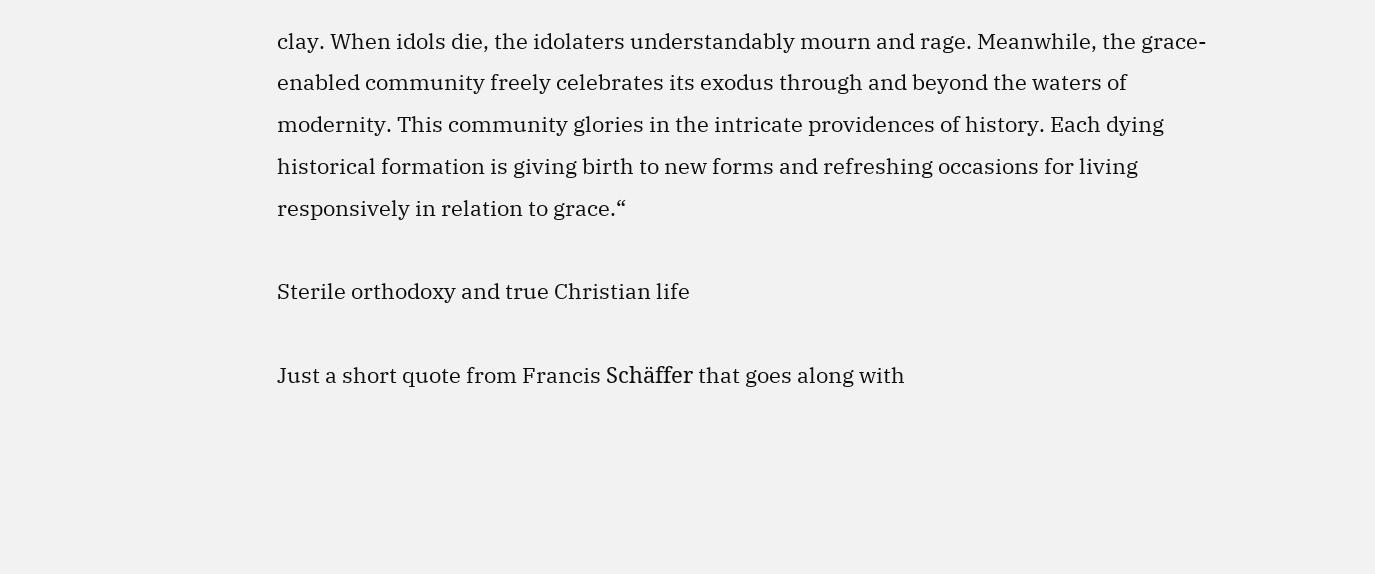clay. When idols die, the idolaters understandably mourn and rage. Meanwhile, the grace-enabled community freely celebrates its exodus through and beyond the waters of modernity. This community glories in the intricate providences of history. Each dying historical formation is giving birth to new forms and refreshing occasions for living responsively in relation to grace.“

Sterile orthodoxy and true Christian life

Just a short quote from Francis Schäffer that goes along with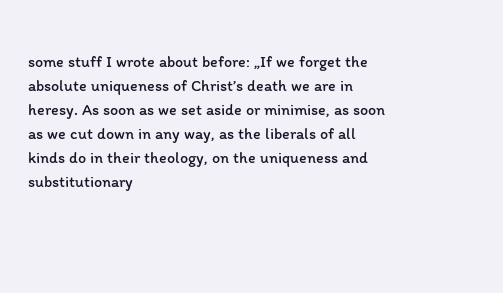some stuff I wrote about before: „If we forget the absolute uniqueness of Christ’s death we are in heresy. As soon as we set aside or minimise, as soon as we cut down in any way, as the liberals of all kinds do in their theology, on the uniqueness and substitutionary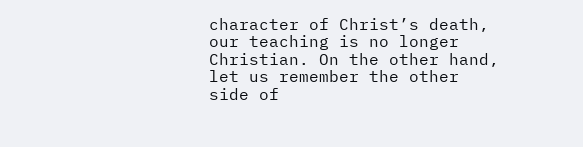character of Christ’s death, our teaching is no longer Christian. On the other hand, let us remember the other side of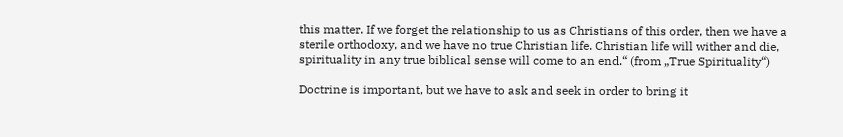this matter. If we forget the relationship to us as Christians of this order, then we have a sterile orthodoxy, and we have no true Christian life. Christian life will wither and die, spirituality in any true biblical sense will come to an end.“ (from „True Spirituality“)

Doctrine is important, but we have to ask and seek in order to bring it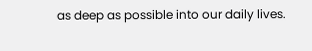as deep as possible into our daily lives.